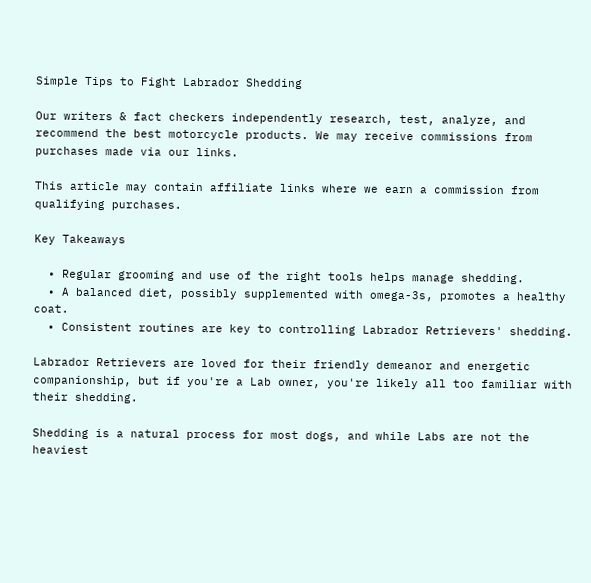Simple Tips to Fight Labrador Shedding

Our writers & fact checkers independently research, test, analyze, and recommend the best motorcycle products. We may receive commissions from purchases made via our links.

This article may contain affiliate links where we earn a commission from qualifying purchases.

Key Takeaways

  • Regular grooming and use of the right tools helps manage shedding.
  • A balanced diet, possibly supplemented with omega-3s, promotes a healthy coat.
  • Consistent routines are key to controlling Labrador Retrievers' shedding.

Labrador Retrievers are loved for their friendly demeanor and energetic companionship, but if you're a Lab owner, you're likely all too familiar with their shedding.

Shedding is a natural process for most dogs, and while Labs are not the heaviest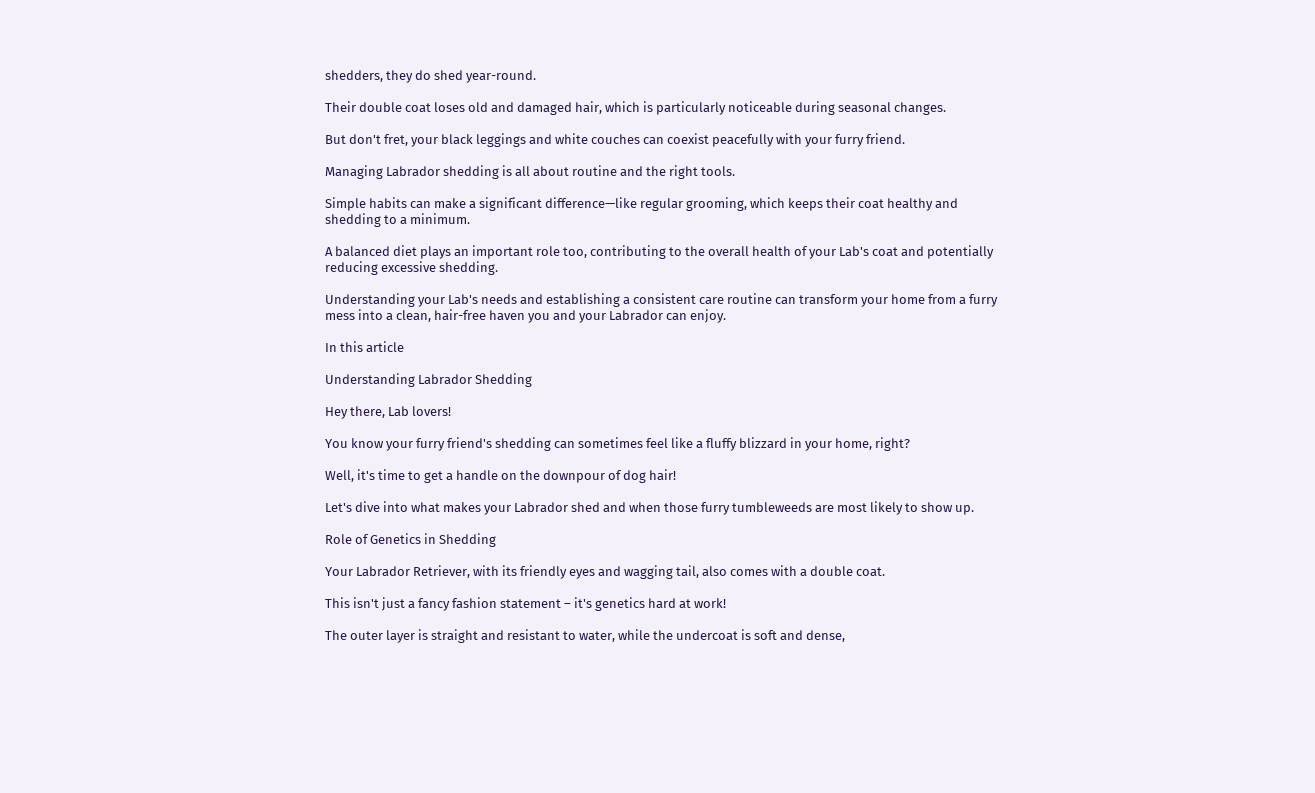shedders, they do shed year-round.

Their double coat loses old and damaged hair, which is particularly noticeable during seasonal changes.

But don't fret, your black leggings and white couches can coexist peacefully with your furry friend.

Managing Labrador shedding is all about routine and the right tools.

Simple habits can make a significant difference—like regular grooming, which keeps their coat healthy and shedding to a minimum.

A balanced diet plays an important role too, contributing to the overall health of your Lab's coat and potentially reducing excessive shedding.

Understanding your Lab's needs and establishing a consistent care routine can transform your home from a furry mess into a clean, hair-free haven you and your Labrador can enjoy.

In this article

Understanding Labrador Shedding

Hey there, Lab lovers!

You know your furry friend's shedding can sometimes feel like a fluffy blizzard in your home, right?

Well, it's time to get a handle on the downpour of dog hair!

Let's dive into what makes your Labrador shed and when those furry tumbleweeds are most likely to show up.

Role of Genetics in Shedding

Your Labrador Retriever, with its friendly eyes and wagging tail, also comes with a double coat.

This isn't just a fancy fashion statement – it's genetics hard at work!

The outer layer is straight and resistant to water, while the undercoat is soft and dense,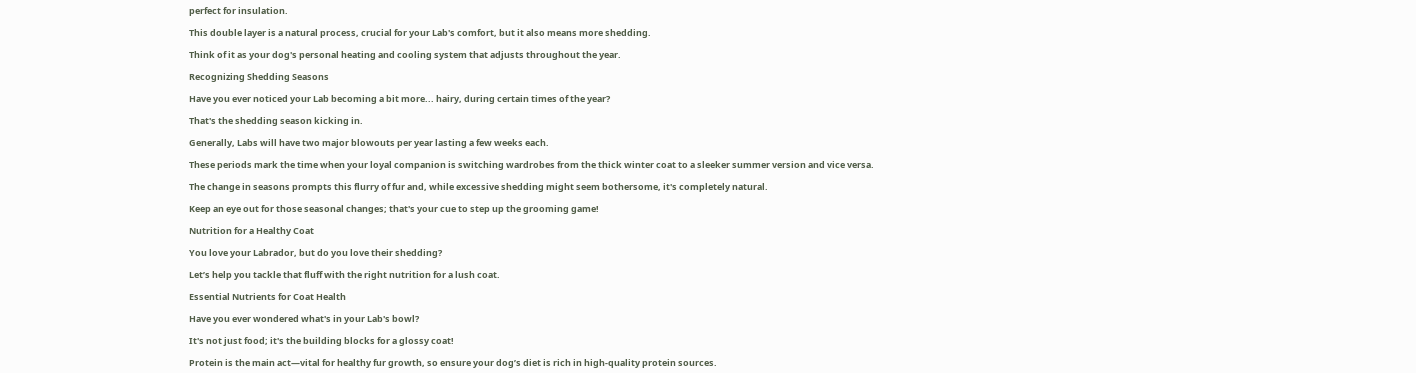perfect for insulation.

This double layer is a natural process, crucial for your Lab's comfort, but it also means more shedding.

Think of it as your dog's personal heating and cooling system that adjusts throughout the year.

Recognizing Shedding Seasons

Have you ever noticed your Lab becoming a bit more... hairy, during certain times of the year?

That's the shedding season kicking in.

Generally, Labs will have two major blowouts per year lasting a few weeks each.

These periods mark the time when your loyal companion is switching wardrobes from the thick winter coat to a sleeker summer version and vice versa.

The change in seasons prompts this flurry of fur and, while excessive shedding might seem bothersome, it's completely natural.

Keep an eye out for those seasonal changes; that's your cue to step up the grooming game!

Nutrition for a Healthy Coat

You love your Labrador, but do you love their shedding?

Let’s help you tackle that fluff with the right nutrition for a lush coat.

Essential Nutrients for Coat Health

Have you ever wondered what's in your Lab's bowl?

It's not just food; it's the building blocks for a glossy coat!

Protein is the main act—vital for healthy fur growth, so ensure your dog’s diet is rich in high-quality protein sources.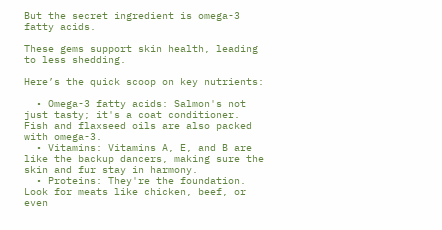But the secret ingredient is omega-3 fatty acids.

These gems support skin health, leading to less shedding.

Here’s the quick scoop on key nutrients:

  • Omega-3 fatty acids: Salmon's not just tasty; it's a coat conditioner. Fish and flaxseed oils are also packed with omega-3.
  • Vitamins: Vitamins A, E, and B are like the backup dancers, making sure the skin and fur stay in harmony.
  • Proteins: They're the foundation. Look for meats like chicken, beef, or even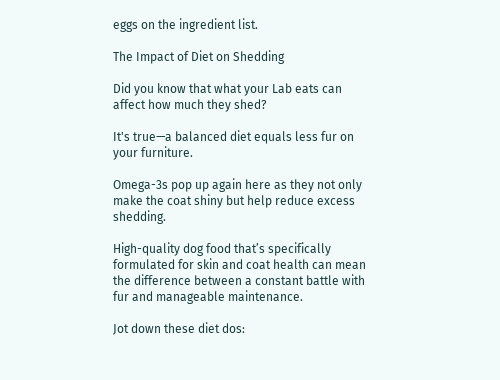eggs on the ingredient list.

The Impact of Diet on Shedding

Did you know that what your Lab eats can affect how much they shed?

It's true—a balanced diet equals less fur on your furniture.

Omega-3s pop up again here as they not only make the coat shiny but help reduce excess shedding.

High-quality dog food that’s specifically formulated for skin and coat health can mean the difference between a constant battle with fur and manageable maintenance.

Jot down these diet dos: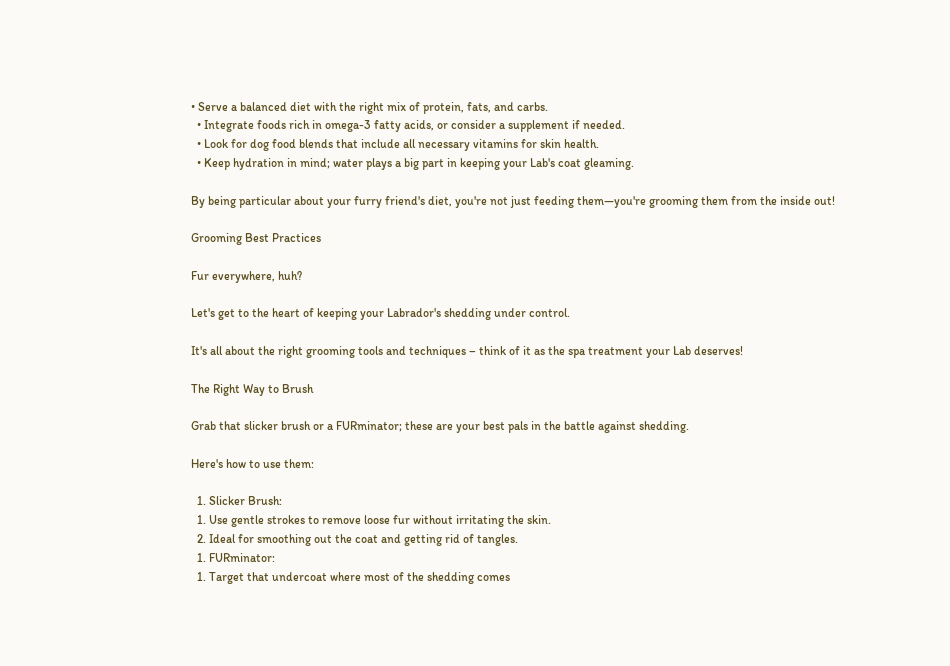• Serve a balanced diet with the right mix of protein, fats, and carbs.
  • Integrate foods rich in omega-3 fatty acids, or consider a supplement if needed.
  • Look for dog food blends that include all necessary vitamins for skin health.
  • Keep hydration in mind; water plays a big part in keeping your Lab's coat gleaming.

By being particular about your furry friend's diet, you're not just feeding them—you're grooming them from the inside out!

Grooming Best Practices

Fur everywhere, huh?

Let's get to the heart of keeping your Labrador's shedding under control.

It's all about the right grooming tools and techniques – think of it as the spa treatment your Lab deserves!

The Right Way to Brush

Grab that slicker brush or a FURminator; these are your best pals in the battle against shedding.

Here's how to use them:

  1. Slicker Brush:
  1. Use gentle strokes to remove loose fur without irritating the skin.
  2. Ideal for smoothing out the coat and getting rid of tangles.
  1. FURminator:
  1. Target that undercoat where most of the shedding comes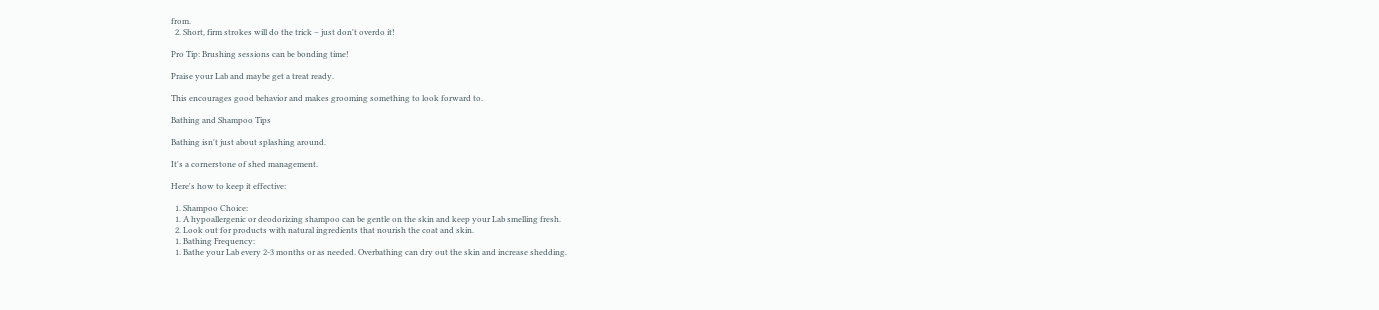from.
  2. Short, firm strokes will do the trick – just don't overdo it!

Pro Tip: Brushing sessions can be bonding time!

Praise your Lab and maybe get a treat ready.

This encourages good behavior and makes grooming something to look forward to.

Bathing and Shampoo Tips

Bathing isn't just about splashing around.

It's a cornerstone of shed management.

Here's how to keep it effective:

  1. Shampoo Choice:
  1. A hypoallergenic or deodorizing shampoo can be gentle on the skin and keep your Lab smelling fresh.
  2. Look out for products with natural ingredients that nourish the coat and skin.
  1. Bathing Frequency:
  1. Bathe your Lab every 2-3 months or as needed. Overbathing can dry out the skin and increase shedding.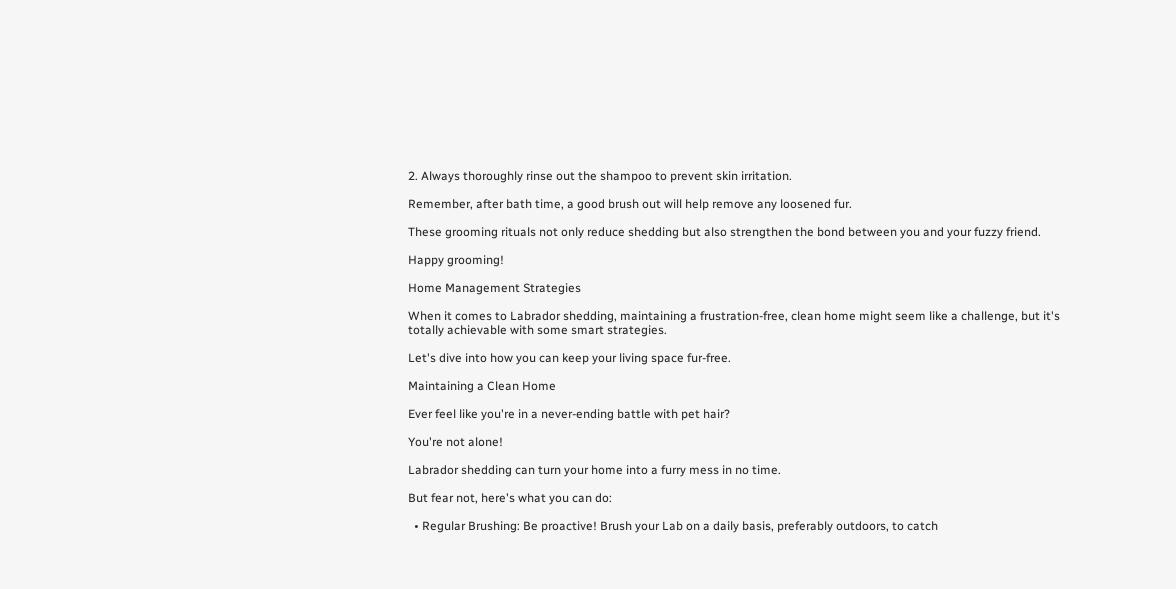2. Always thoroughly rinse out the shampoo to prevent skin irritation.

Remember, after bath time, a good brush out will help remove any loosened fur.

These grooming rituals not only reduce shedding but also strengthen the bond between you and your fuzzy friend.

Happy grooming!

Home Management Strategies

When it comes to Labrador shedding, maintaining a frustration-free, clean home might seem like a challenge, but it's totally achievable with some smart strategies.

Let's dive into how you can keep your living space fur-free.

Maintaining a Clean Home

Ever feel like you're in a never-ending battle with pet hair?

You're not alone!

Labrador shedding can turn your home into a furry mess in no time.

But fear not, here's what you can do:

  • Regular Brushing: Be proactive! Brush your Lab on a daily basis, preferably outdoors, to catch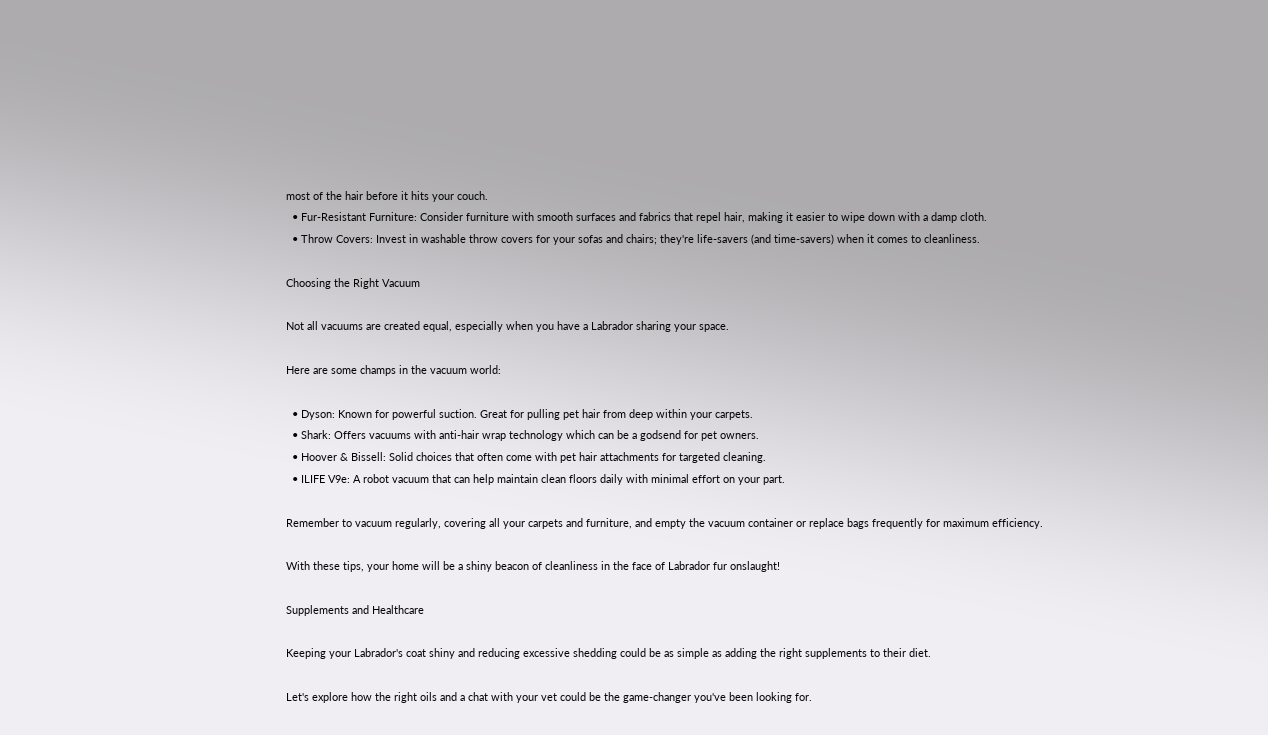most of the hair before it hits your couch.
  • Fur-Resistant Furniture: Consider furniture with smooth surfaces and fabrics that repel hair, making it easier to wipe down with a damp cloth.
  • Throw Covers: Invest in washable throw covers for your sofas and chairs; they're life-savers (and time-savers) when it comes to cleanliness.

Choosing the Right Vacuum

Not all vacuums are created equal, especially when you have a Labrador sharing your space.

Here are some champs in the vacuum world:

  • Dyson: Known for powerful suction. Great for pulling pet hair from deep within your carpets.
  • Shark: Offers vacuums with anti-hair wrap technology which can be a godsend for pet owners.
  • Hoover & Bissell: Solid choices that often come with pet hair attachments for targeted cleaning.
  • ILIFE V9e: A robot vacuum that can help maintain clean floors daily with minimal effort on your part.

Remember to vacuum regularly, covering all your carpets and furniture, and empty the vacuum container or replace bags frequently for maximum efficiency.

With these tips, your home will be a shiny beacon of cleanliness in the face of Labrador fur onslaught!

Supplements and Healthcare

Keeping your Labrador's coat shiny and reducing excessive shedding could be as simple as adding the right supplements to their diet.

Let's explore how the right oils and a chat with your vet could be the game-changer you've been looking for.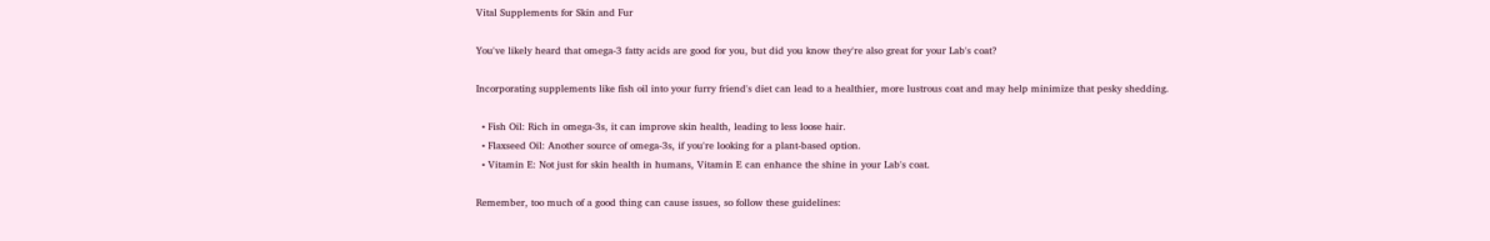Vital Supplements for Skin and Fur

You've likely heard that omega-3 fatty acids are good for you, but did you know they're also great for your Lab's coat?

Incorporating supplements like fish oil into your furry friend's diet can lead to a healthier, more lustrous coat and may help minimize that pesky shedding.

  • Fish Oil: Rich in omega-3s, it can improve skin health, leading to less loose hair.
  • Flaxseed Oil: Another source of omega-3s, if you're looking for a plant-based option.
  • Vitamin E: Not just for skin health in humans, Vitamin E can enhance the shine in your Lab's coat.

Remember, too much of a good thing can cause issues, so follow these guidelines: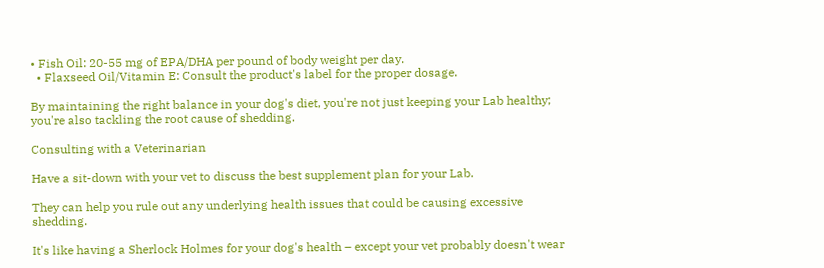• Fish Oil: 20-55 mg of EPA/DHA per pound of body weight per day.
  • Flaxseed Oil/Vitamin E: Consult the product's label for the proper dosage.

By maintaining the right balance in your dog's diet, you're not just keeping your Lab healthy; you're also tackling the root cause of shedding.

Consulting with a Veterinarian

Have a sit-down with your vet to discuss the best supplement plan for your Lab.

They can help you rule out any underlying health issues that could be causing excessive shedding.

It's like having a Sherlock Holmes for your dog's health – except your vet probably doesn't wear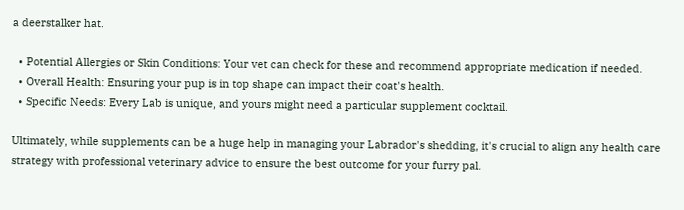a deerstalker hat.

  • Potential Allergies or Skin Conditions: Your vet can check for these and recommend appropriate medication if needed.
  • Overall Health: Ensuring your pup is in top shape can impact their coat's health.
  • Specific Needs: Every Lab is unique, and yours might need a particular supplement cocktail.

Ultimately, while supplements can be a huge help in managing your Labrador's shedding, it's crucial to align any health care strategy with professional veterinary advice to ensure the best outcome for your furry pal.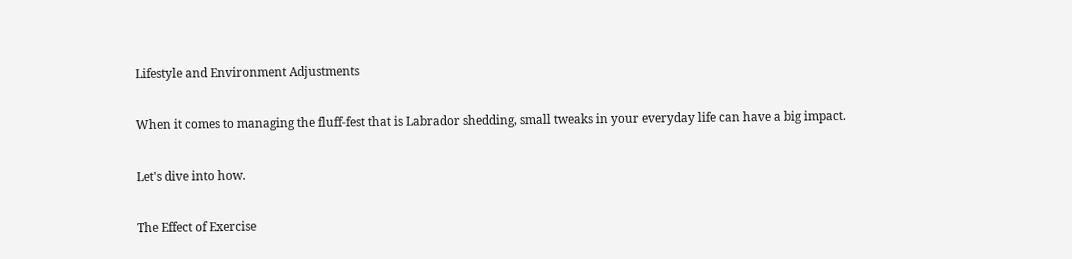Lifestyle and Environment Adjustments

When it comes to managing the fluff-fest that is Labrador shedding, small tweaks in your everyday life can have a big impact.

Let's dive into how.

The Effect of Exercise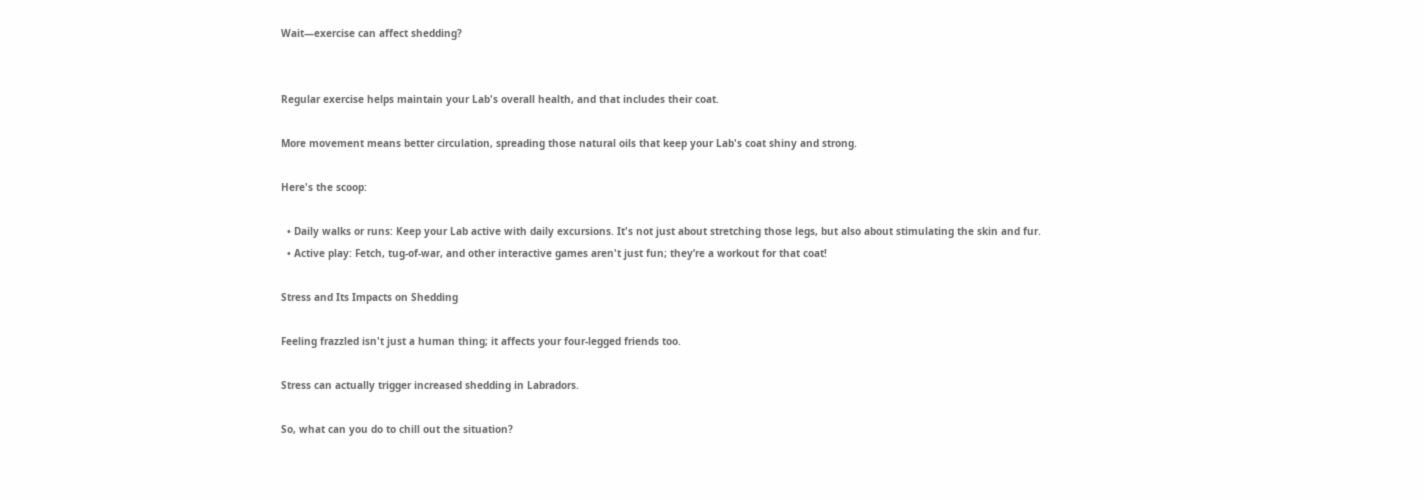Wait—exercise can affect shedding?


Regular exercise helps maintain your Lab's overall health, and that includes their coat.

More movement means better circulation, spreading those natural oils that keep your Lab's coat shiny and strong.

Here's the scoop:

  • Daily walks or runs: Keep your Lab active with daily excursions. It's not just about stretching those legs, but also about stimulating the skin and fur.
  • Active play: Fetch, tug-of-war, and other interactive games aren't just fun; they’re a workout for that coat!

Stress and Its Impacts on Shedding

Feeling frazzled isn't just a human thing; it affects your four-legged friends too.

Stress can actually trigger increased shedding in Labradors.

So, what can you do to chill out the situation?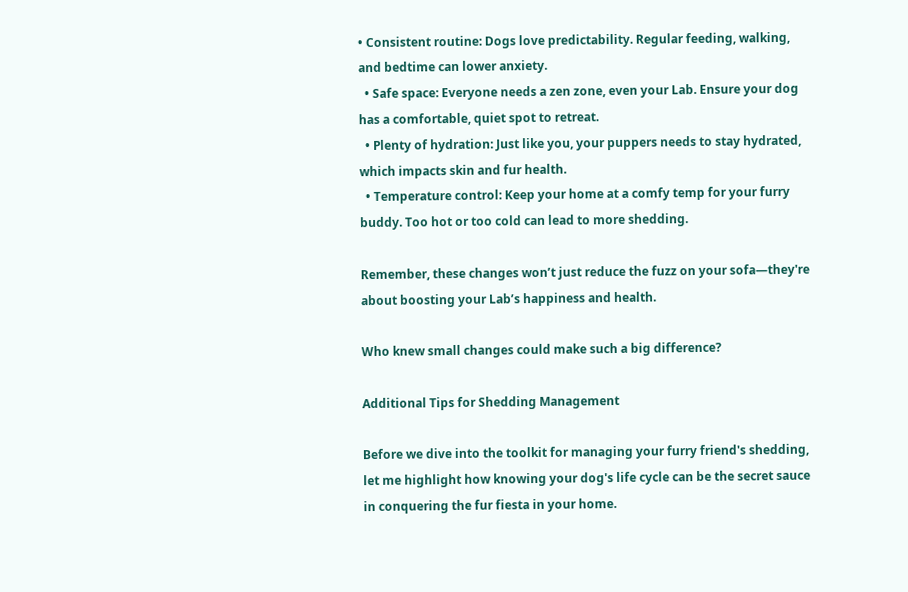• Consistent routine: Dogs love predictability. Regular feeding, walking, and bedtime can lower anxiety.
  • Safe space: Everyone needs a zen zone, even your Lab. Ensure your dog has a comfortable, quiet spot to retreat.
  • Plenty of hydration: Just like you, your puppers needs to stay hydrated, which impacts skin and fur health.
  • Temperature control: Keep your home at a comfy temp for your furry buddy. Too hot or too cold can lead to more shedding.

Remember, these changes won’t just reduce the fuzz on your sofa—they're about boosting your Lab’s happiness and health.

Who knew small changes could make such a big difference?

Additional Tips for Shedding Management

Before we dive into the toolkit for managing your furry friend's shedding, let me highlight how knowing your dog's life cycle can be the secret sauce in conquering the fur fiesta in your home.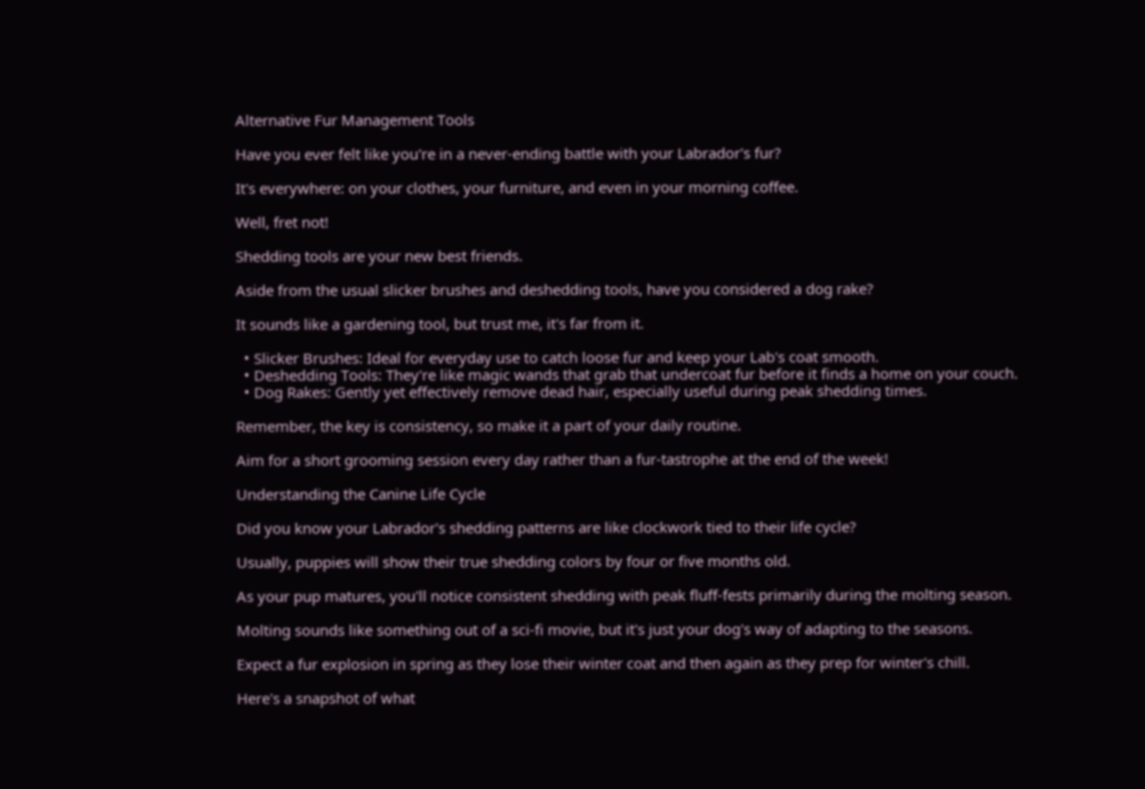Alternative Fur Management Tools

Have you ever felt like you're in a never-ending battle with your Labrador's fur?

It's everywhere: on your clothes, your furniture, and even in your morning coffee.

Well, fret not!

Shedding tools are your new best friends.

Aside from the usual slicker brushes and deshedding tools, have you considered a dog rake?

It sounds like a gardening tool, but trust me, it's far from it.

  • Slicker Brushes: Ideal for everyday use to catch loose fur and keep your Lab's coat smooth.
  • Deshedding Tools: They're like magic wands that grab that undercoat fur before it finds a home on your couch.
  • Dog Rakes: Gently yet effectively remove dead hair, especially useful during peak shedding times.

Remember, the key is consistency, so make it a part of your daily routine.

Aim for a short grooming session every day rather than a fur-tastrophe at the end of the week!

Understanding the Canine Life Cycle

Did you know your Labrador's shedding patterns are like clockwork tied to their life cycle?

Usually, puppies will show their true shedding colors by four or five months old.

As your pup matures, you'll notice consistent shedding with peak fluff-fests primarily during the molting season.

Molting sounds like something out of a sci-fi movie, but it's just your dog's way of adapting to the seasons.

Expect a fur explosion in spring as they lose their winter coat and then again as they prep for winter's chill.

Here's a snapshot of what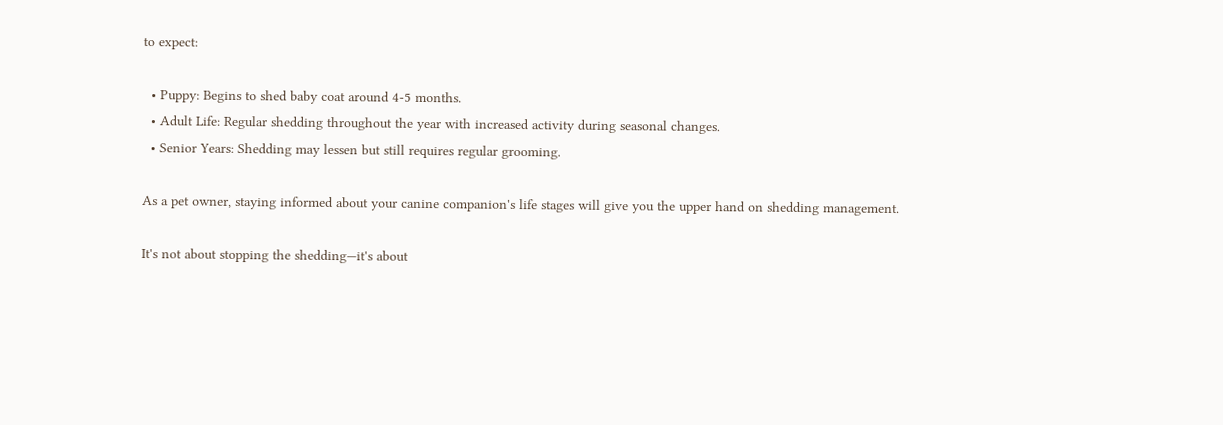to expect:

  • Puppy: Begins to shed baby coat around 4-5 months.
  • Adult Life: Regular shedding throughout the year with increased activity during seasonal changes.
  • Senior Years: Shedding may lessen but still requires regular grooming.

As a pet owner, staying informed about your canine companion's life stages will give you the upper hand on shedding management.

It's not about stopping the shedding—it's about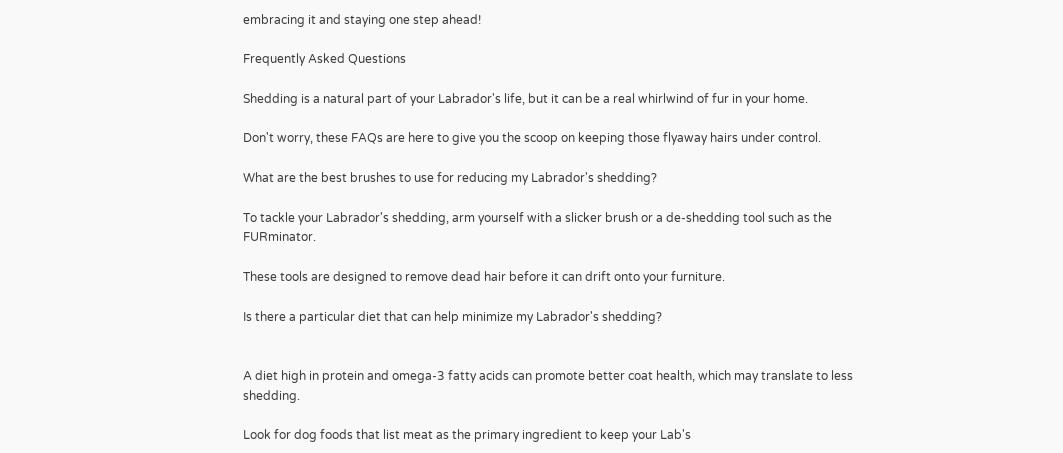embracing it and staying one step ahead!

Frequently Asked Questions

Shedding is a natural part of your Labrador's life, but it can be a real whirlwind of fur in your home.

Don't worry, these FAQs are here to give you the scoop on keeping those flyaway hairs under control.

What are the best brushes to use for reducing my Labrador's shedding?

To tackle your Labrador's shedding, arm yourself with a slicker brush or a de-shedding tool such as the FURminator.

These tools are designed to remove dead hair before it can drift onto your furniture.

Is there a particular diet that can help minimize my Labrador's shedding?


A diet high in protein and omega-3 fatty acids can promote better coat health, which may translate to less shedding.

Look for dog foods that list meat as the primary ingredient to keep your Lab's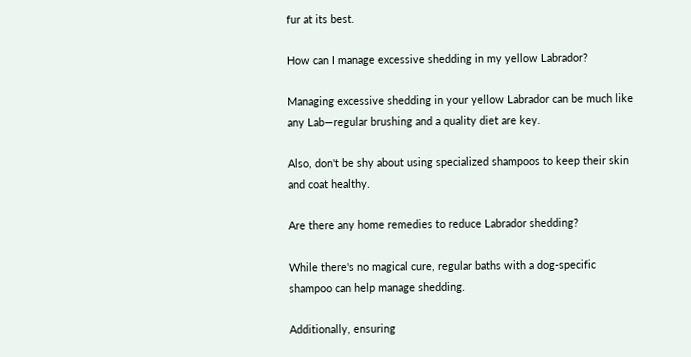fur at its best.

How can I manage excessive shedding in my yellow Labrador?

Managing excessive shedding in your yellow Labrador can be much like any Lab—regular brushing and a quality diet are key.

Also, don't be shy about using specialized shampoos to keep their skin and coat healthy.

Are there any home remedies to reduce Labrador shedding?

While there's no magical cure, regular baths with a dog-specific shampoo can help manage shedding.

Additionally, ensuring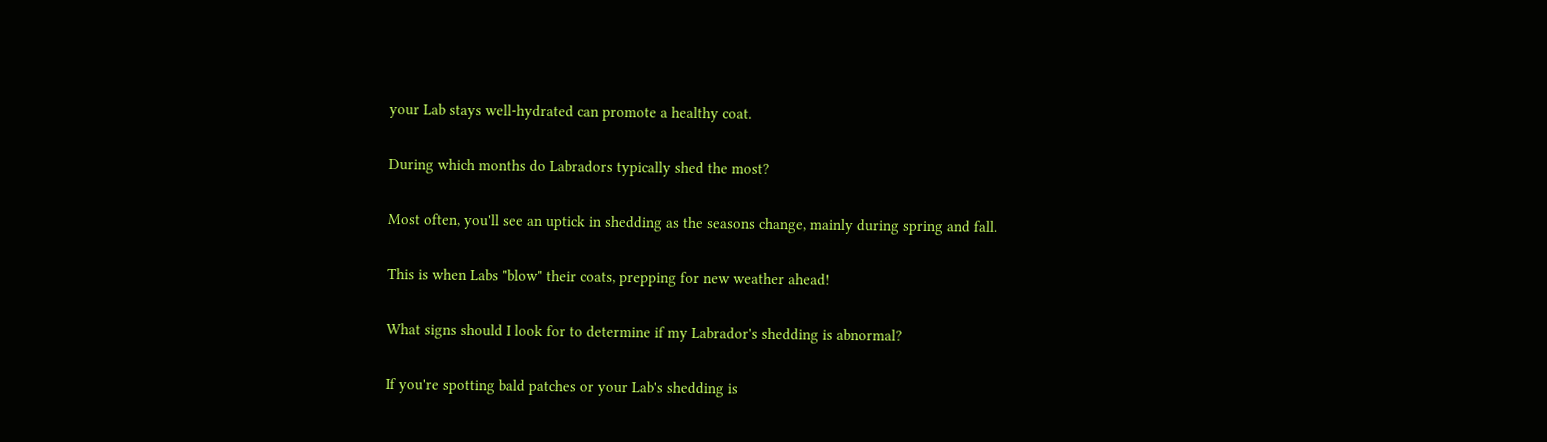your Lab stays well-hydrated can promote a healthy coat.

During which months do Labradors typically shed the most?

Most often, you'll see an uptick in shedding as the seasons change, mainly during spring and fall.

This is when Labs "blow" their coats, prepping for new weather ahead!

What signs should I look for to determine if my Labrador's shedding is abnormal?

If you're spotting bald patches or your Lab's shedding is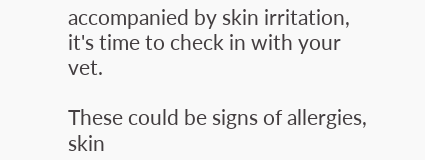accompanied by skin irritation, it's time to check in with your vet.

These could be signs of allergies, skin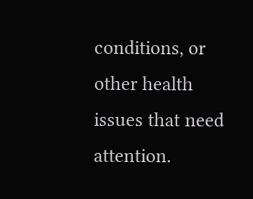conditions, or other health issues that need attention.